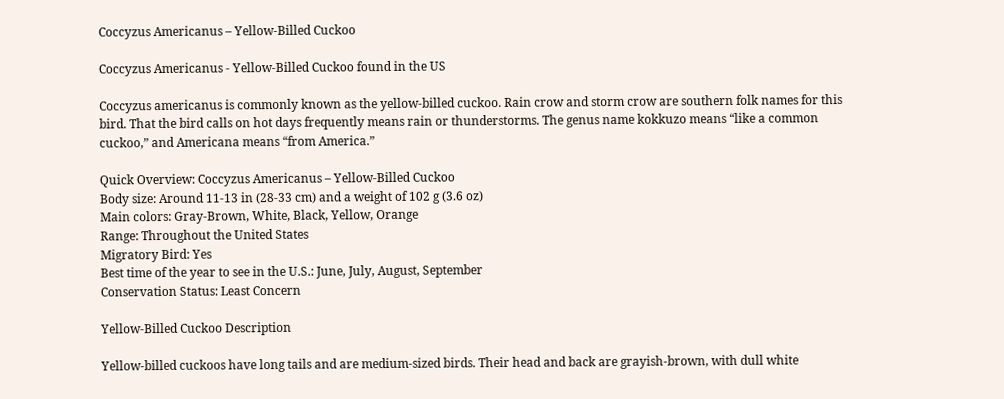Coccyzus Americanus – Yellow-Billed Cuckoo

Coccyzus Americanus - Yellow-Billed Cuckoo found in the US

Coccyzus americanus is commonly known as the yellow-billed cuckoo. Rain crow and storm crow are southern folk names for this bird. That the bird calls on hot days frequently means rain or thunderstorms. The genus name kokkuzo means “like a common cuckoo,” and Americana means “from America.”

Quick Overview: Coccyzus Americanus – Yellow-Billed Cuckoo
Body size: Around 11-13 in (28-33 cm) and a weight of 102 g (3.6 oz)
Main colors: Gray-Brown, White, Black, Yellow, Orange
Range: Throughout the United States
Migratory Bird: Yes
Best time of the year to see in the U.S.: June, July, August, September
Conservation Status: Least Concern

Yellow-Billed Cuckoo Description

Yellow-billed cuckoos have long tails and are medium-sized birds. Their head and back are grayish-brown, with dull white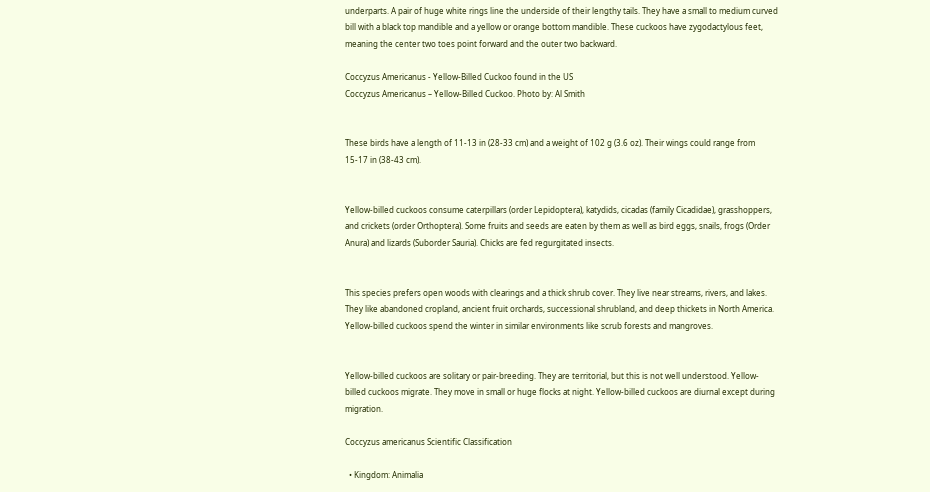underparts. A pair of huge white rings line the underside of their lengthy tails. They have a small to medium curved bill with a black top mandible and a yellow or orange bottom mandible. These cuckoos have zygodactylous feet, meaning the center two toes point forward and the outer two backward.

Coccyzus Americanus - Yellow-Billed Cuckoo found in the US
Coccyzus Americanus – Yellow-Billed Cuckoo. Photo by: Al Smith


These birds have a length of 11-13 in (28-33 cm) and a weight of 102 g (3.6 oz). Their wings could range from 15-17 in (38-43 cm).


Yellow-billed cuckoos consume caterpillars (order Lepidoptera), katydids, cicadas (family Cicadidae), grasshoppers, and crickets (order Orthoptera). Some fruits and seeds are eaten by them as well as bird eggs, snails, frogs (Order Anura) and lizards (Suborder Sauria). Chicks are fed regurgitated insects.


This species prefers open woods with clearings and a thick shrub cover. They live near streams, rivers, and lakes. They like abandoned cropland, ancient fruit orchards, successional shrubland, and deep thickets in North America. Yellow-billed cuckoos spend the winter in similar environments like scrub forests and mangroves.


Yellow-billed cuckoos are solitary or pair-breeding. They are territorial, but this is not well understood. Yellow-billed cuckoos migrate. They move in small or huge flocks at night. Yellow-billed cuckoos are diurnal except during migration.

Coccyzus americanus Scientific Classification

  • Kingdom: Animalia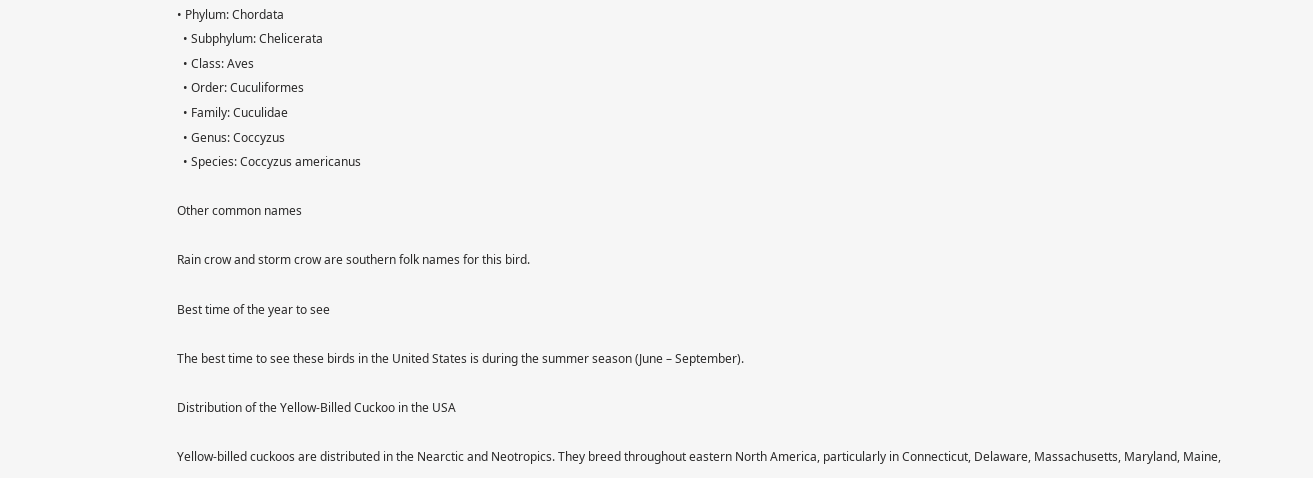• Phylum: Chordata
  • Subphylum: Chelicerata
  • Class: Aves
  • Order: Cuculiformes
  • Family: Cuculidae
  • Genus: Coccyzus
  • Species: Coccyzus americanus

Other common names

Rain crow and storm crow are southern folk names for this bird.

Best time of the year to see

The best time to see these birds in the United States is during the summer season (June – September).

Distribution of the Yellow-Billed Cuckoo in the USA

Yellow-billed cuckoos are distributed in the Nearctic and Neotropics. They breed throughout eastern North America, particularly in Connecticut, Delaware, Massachusetts, Maryland, Maine,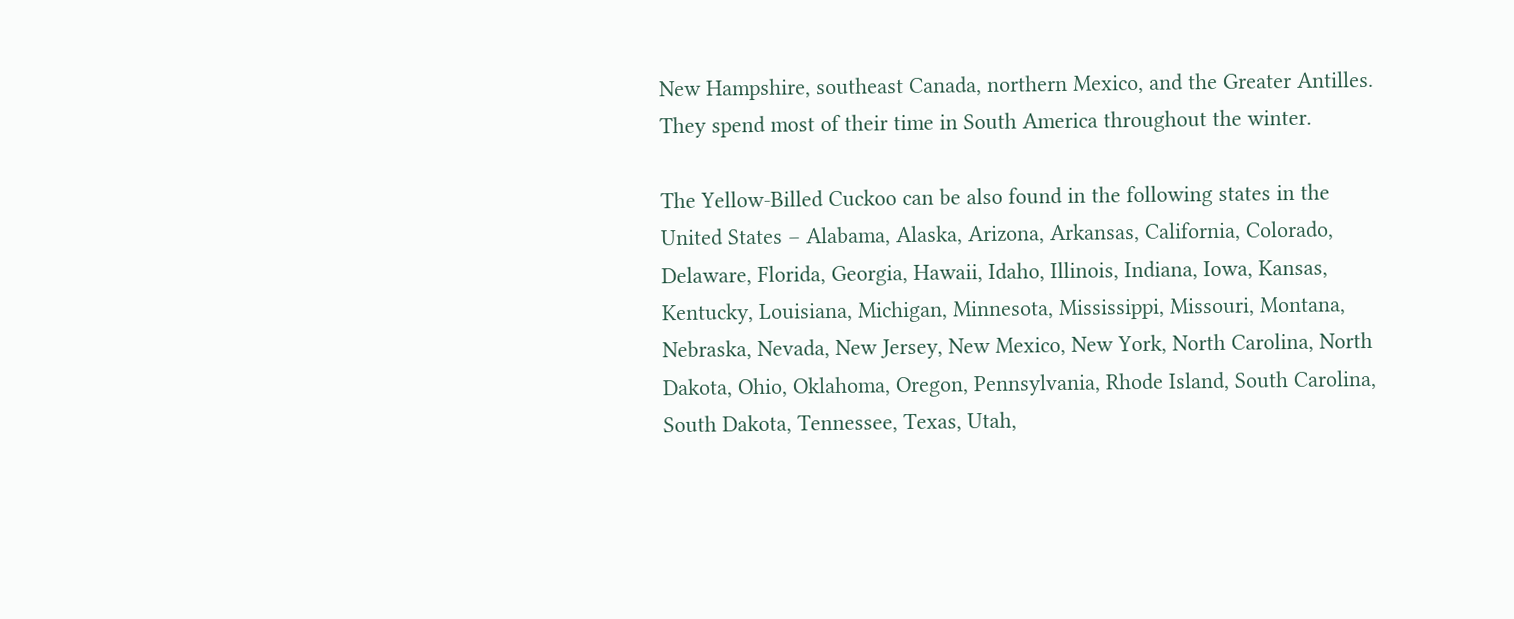New Hampshire, southeast Canada, northern Mexico, and the Greater Antilles. They spend most of their time in South America throughout the winter.

The Yellow-Billed Cuckoo can be also found in the following states in the United States – Alabama, Alaska, Arizona, Arkansas, California, Colorado, Delaware, Florida, Georgia, Hawaii, Idaho, Illinois, Indiana, Iowa, Kansas, Kentucky, Louisiana, Michigan, Minnesota, Mississippi, Missouri, Montana, Nebraska, Nevada, New Jersey, New Mexico, New York, North Carolina, North Dakota, Ohio, Oklahoma, Oregon, Pennsylvania, Rhode Island, South Carolina, South Dakota, Tennessee, Texas, Utah,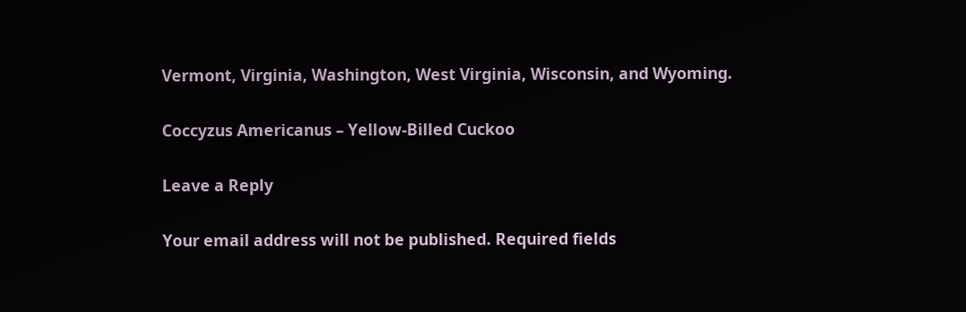Vermont, Virginia, Washington, West Virginia, Wisconsin, and Wyoming.

Coccyzus Americanus – Yellow-Billed Cuckoo

Leave a Reply

Your email address will not be published. Required fields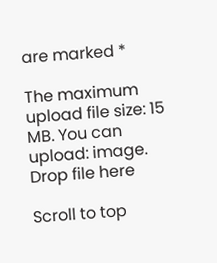are marked *

The maximum upload file size: 15 MB. You can upload: image. Drop file here

Scroll to top